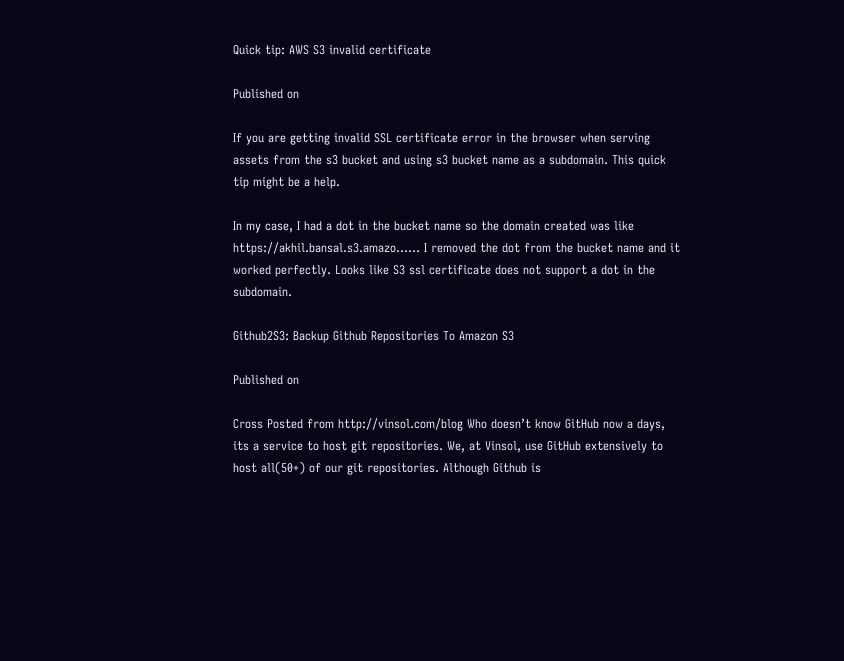Quick tip: AWS S3 invalid certificate

Published on

If you are getting invalid SSL certificate error in the browser when serving assets from the s3 bucket and using s3 bucket name as a subdomain. This quick tip might be a help.

In my case, I had a dot in the bucket name so the domain created was like https://akhil.bansal.s3.amazo…… I removed the dot from the bucket name and it worked perfectly. Looks like S3 ssl certificate does not support a dot in the subdomain.

Github2S3: Backup Github Repositories To Amazon S3

Published on

Cross Posted from http://vinsol.com/blog Who doesn’t know GitHub now a days, its a service to host git repositories. We, at Vinsol, use GitHub extensively to host all(50+) of our git repositories. Although Github is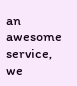an awesome service, we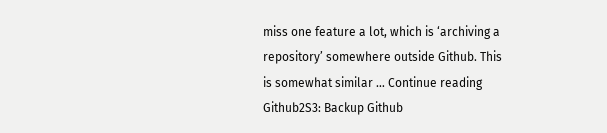miss one feature a lot, which is ‘archiving a repository’ somewhere outside Github. This is somewhat similar … Continue reading Github2S3: Backup Github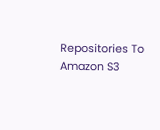Repositories To Amazon S3